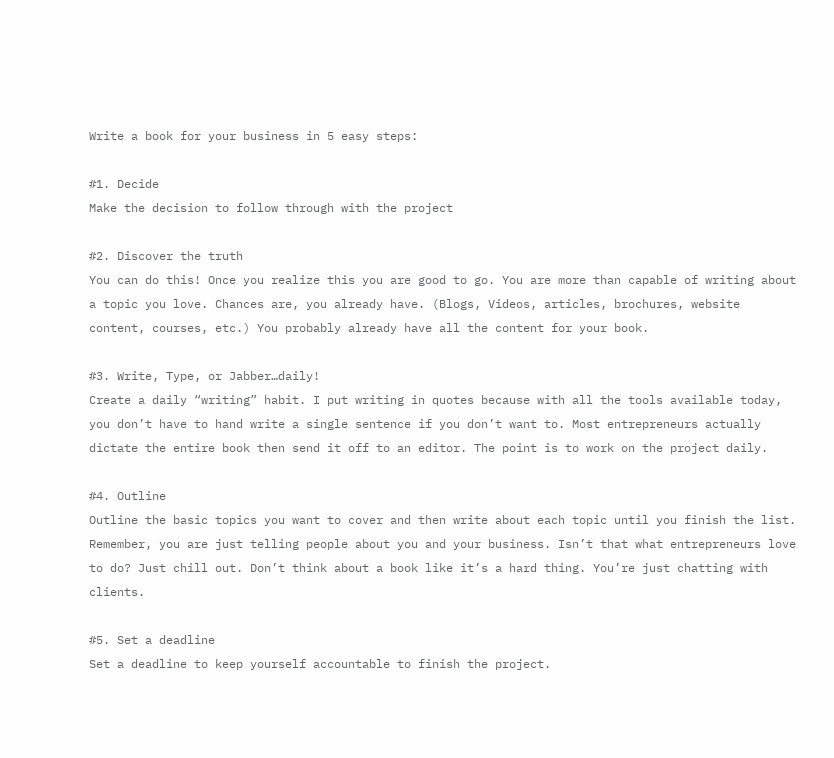Write a book for your business in 5 easy steps:

#1. Decide
Make the decision to follow through with the project

#2. Discover the truth
You can do this! Once you realize this you are good to go. You are more than capable of writing about a topic you love. Chances are, you already have. (Blogs, Videos, articles, brochures, website content, courses, etc.) You probably already have all the content for your book.

#3. Write, Type, or Jabber…daily!
Create a daily “writing” habit. I put writing in quotes because with all the tools available today, you don’t have to hand write a single sentence if you don’t want to. Most entrepreneurs actually dictate the entire book then send it off to an editor. The point is to work on the project daily.

#4. Outline
Outline the basic topics you want to cover and then write about each topic until you finish the list. Remember, you are just telling people about you and your business. Isn’t that what entrepreneurs love to do? Just chill out. Don’t think about a book like it’s a hard thing. You’re just chatting with clients.

#5. Set a deadline
Set a deadline to keep yourself accountable to finish the project.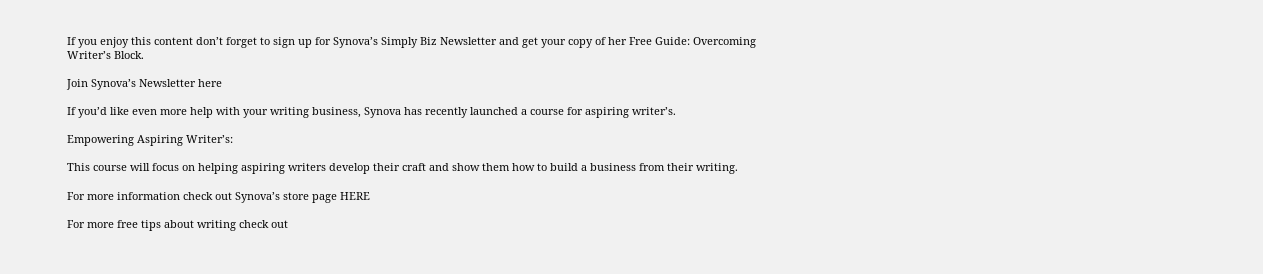If you enjoy this content don’t forget to sign up for Synova’s Simply Biz Newsletter and get your copy of her Free Guide: Overcoming Writer’s Block.

Join Synova’s Newsletter here

If you’d like even more help with your writing business, Synova has recently launched a course for aspiring writer’s.

Empowering Aspiring Writer’s:

This course will focus on helping aspiring writers develop their craft and show them how to build a business from their writing.

For more information check out Synova’s store page HERE

For more free tips about writing check out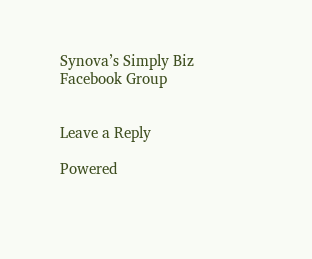Synova’s Simply Biz Facebook Group


Leave a Reply

Powered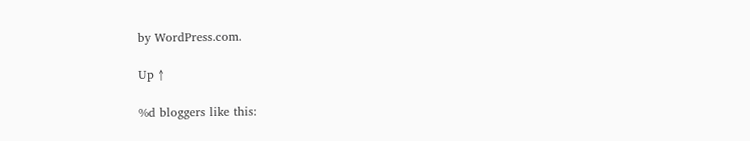by WordPress.com.

Up ↑

%d bloggers like this: